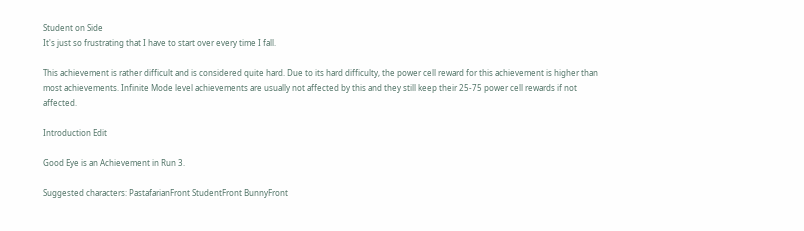Student on Side
It's just so frustrating that I have to start over every time I fall.

This achievement is rather difficult and is considered quite hard. Due to its hard difficulty, the power cell reward for this achievement is higher than most achievements. Infinite Mode level achievements are usually not affected by this and they still keep their 25-75 power cell rewards if not affected.

Introduction Edit

Good Eye is an Achievement in Run 3.

Suggested characters: PastafarianFront StudentFront BunnyFront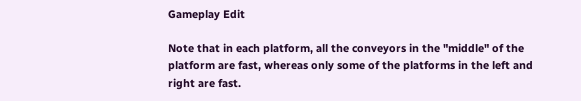Gameplay Edit

Note that in each platform, all the conveyors in the "middle" of the platform are fast, whereas only some of the platforms in the left and right are fast.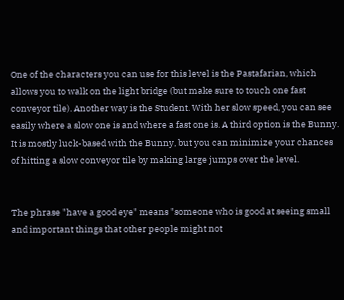One of the characters you can use for this level is the Pastafarian, which allows you to walk on the light bridge (but make sure to touch one fast conveyor tile). Another way is the Student. With her slow speed, you can see easily where a slow one is and where a fast one is. A third option is the Bunny. It is mostly luck-based with the Bunny, but you can minimize your chances of hitting a slow conveyor tile by making large jumps over the level.


The phrase "have a good eye" means "someone who is good at seeing small and important things that other people might not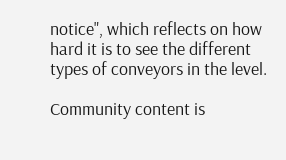notice", which reflects on how hard it is to see the different types of conveyors in the level.

Community content is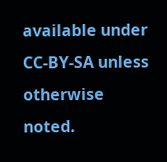available under CC-BY-SA unless otherwise noted.